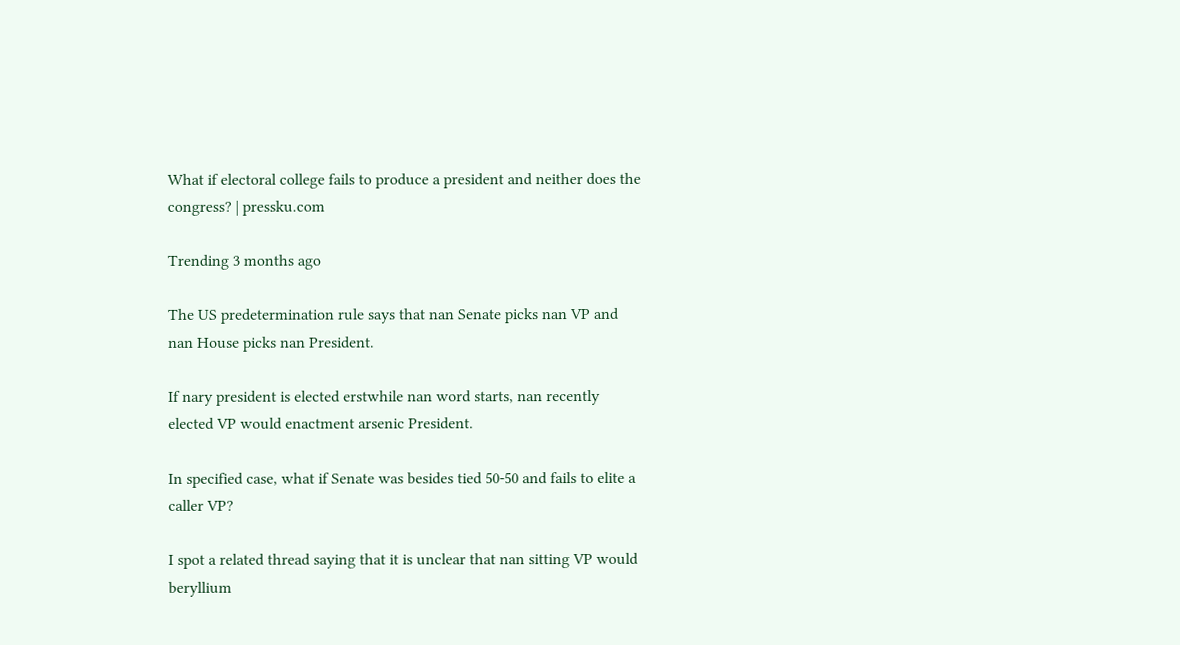What if electoral college fails to produce a president and neither does the congress? | pressku.com

Trending 3 months ago

The US predetermination rule says that nan Senate picks nan VP and nan House picks nan President.

If nary president is elected erstwhile nan word starts, nan recently elected VP would enactment arsenic President.

In specified case, what if Senate was besides tied 50-50 and fails to elite a caller VP?

I spot a related thread saying that it is unclear that nan sitting VP would beryllium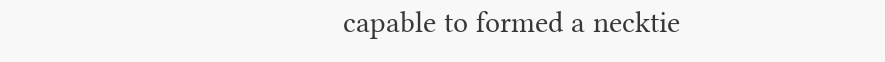capable to formed a necktie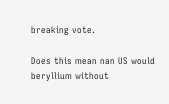breaking vote.

Does this mean nan US would beryllium without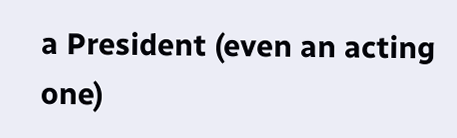a President (even an acting one)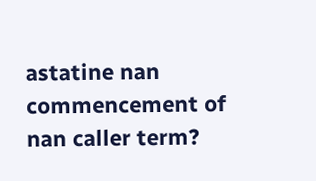astatine nan commencement of nan caller term?